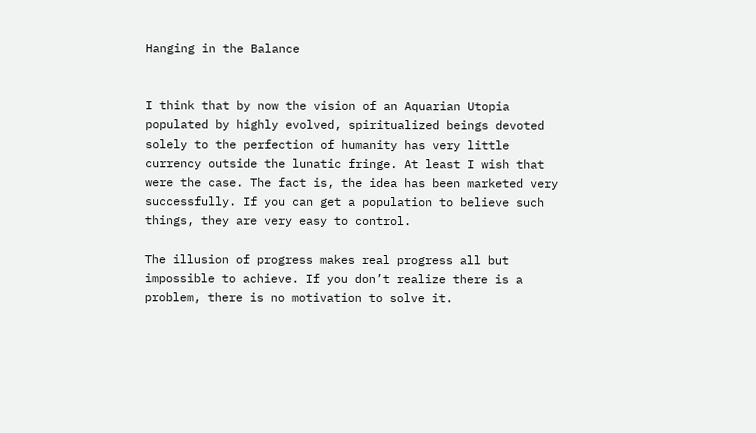Hanging in the Balance


I think that by now the vision of an Aquarian Utopia populated by highly evolved, spiritualized beings devoted solely to the perfection of humanity has very little currency outside the lunatic fringe. At least I wish that were the case. The fact is, the idea has been marketed very successfully. If you can get a population to believe such things, they are very easy to control.

The illusion of progress makes real progress all but impossible to achieve. If you don’t realize there is a problem, there is no motivation to solve it.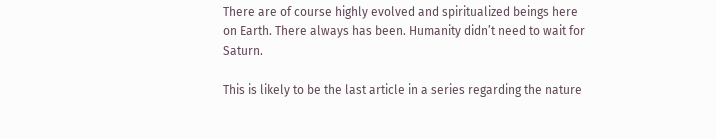There are of course highly evolved and spiritualized beings here on Earth. There always has been. Humanity didn’t need to wait for Saturn.

This is likely to be the last article in a series regarding the nature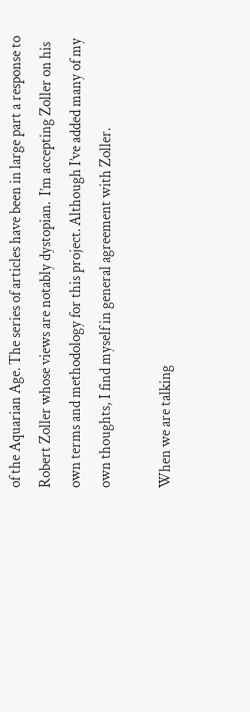of the Aquarian Age. The series of articles have been in large part a response to Robert Zoller whose views are notably dystopian.  I’m accepting Zoller on his own terms and methodology for this project. Although I’ve added many of my own thoughts, I find myself in general agreement with Zoller.

When we are talking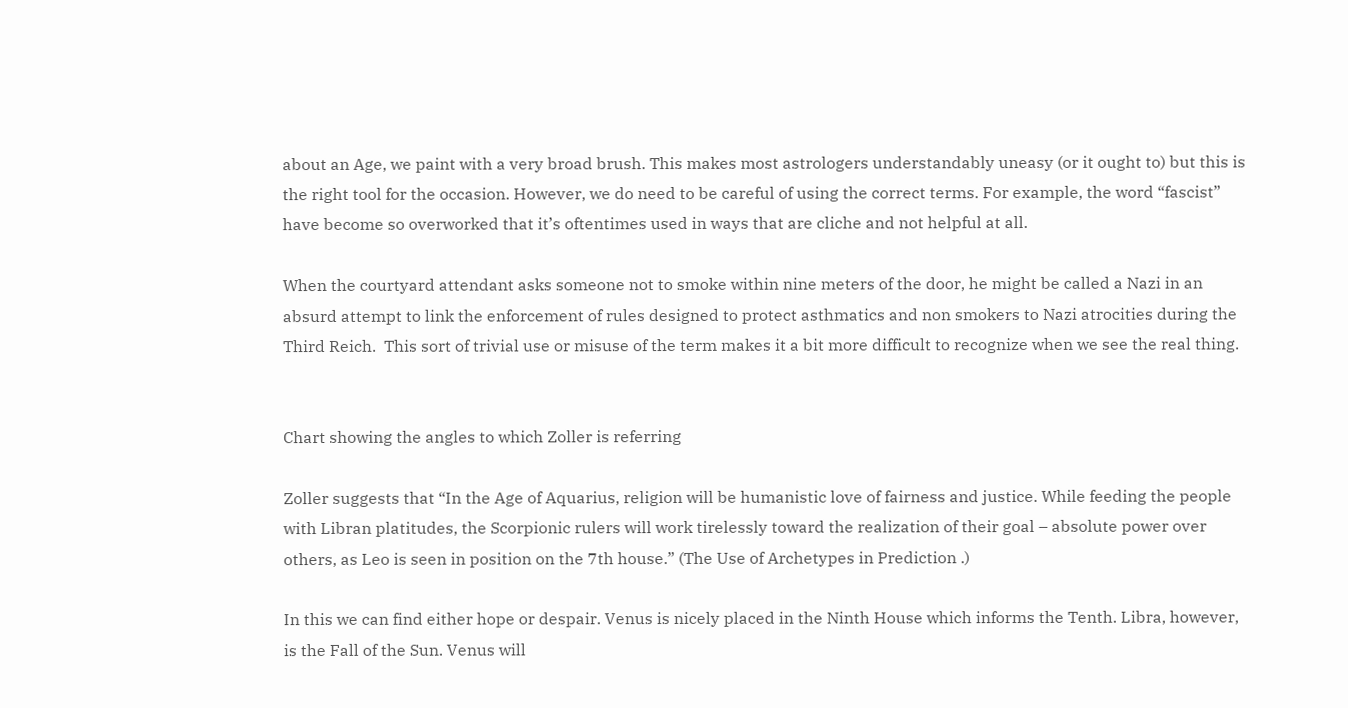about an Age, we paint with a very broad brush. This makes most astrologers understandably uneasy (or it ought to) but this is the right tool for the occasion. However, we do need to be careful of using the correct terms. For example, the word “fascist” have become so overworked that it’s oftentimes used in ways that are cliche and not helpful at all.

When the courtyard attendant asks someone not to smoke within nine meters of the door, he might be called a Nazi in an absurd attempt to link the enforcement of rules designed to protect asthmatics and non smokers to Nazi atrocities during the Third Reich.  This sort of trivial use or misuse of the term makes it a bit more difficult to recognize when we see the real thing.


Chart showing the angles to which Zoller is referring

Zoller suggests that “In the Age of Aquarius, religion will be humanistic love of fairness and justice. While feeding the people with Libran platitudes, the Scorpionic rulers will work tirelessly toward the realization of their goal – absolute power over others, as Leo is seen in position on the 7th house.” (The Use of Archetypes in Prediction .)

In this we can find either hope or despair. Venus is nicely placed in the Ninth House which informs the Tenth. Libra, however, is the Fall of the Sun. Venus will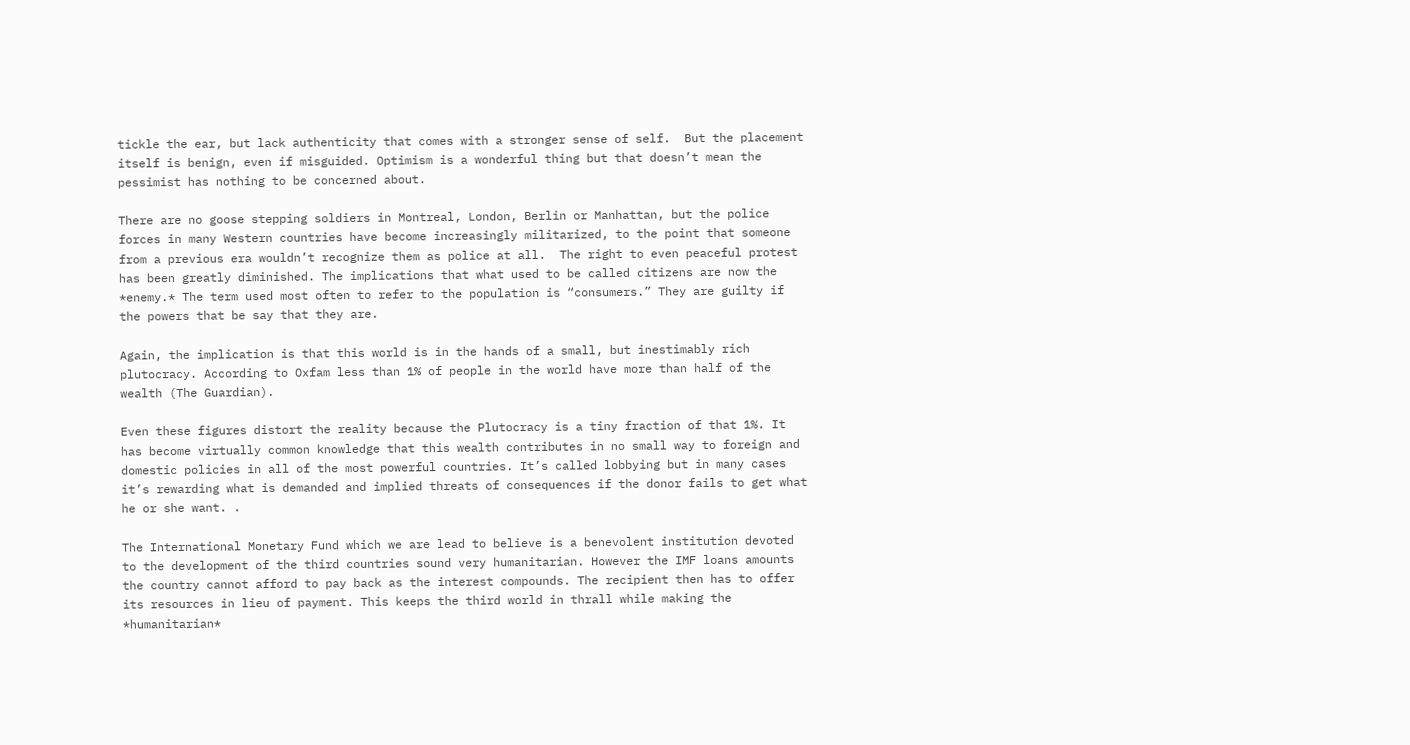tickle the ear, but lack authenticity that comes with a stronger sense of self.  But the placement itself is benign, even if misguided. Optimism is a wonderful thing but that doesn’t mean the pessimist has nothing to be concerned about.

There are no goose stepping soldiers in Montreal, London, Berlin or Manhattan, but the police forces in many Western countries have become increasingly militarized, to the point that someone from a previous era wouldn’t recognize them as police at all.  The right to even peaceful protest has been greatly diminished. The implications that what used to be called citizens are now the *enemy.* The term used most often to refer to the population is “consumers.” They are guilty if the powers that be say that they are.

Again, the implication is that this world is in the hands of a small, but inestimably rich plutocracy. According to Oxfam less than 1% of people in the world have more than half of the wealth (The Guardian).

Even these figures distort the reality because the Plutocracy is a tiny fraction of that 1%. It has become virtually common knowledge that this wealth contributes in no small way to foreign and domestic policies in all of the most powerful countries. It’s called lobbying but in many cases it’s rewarding what is demanded and implied threats of consequences if the donor fails to get what he or she want. .

The International Monetary Fund which we are lead to believe is a benevolent institution devoted to the development of the third countries sound very humanitarian. However the IMF loans amounts the country cannot afford to pay back as the interest compounds. The recipient then has to offer its resources in lieu of payment. This keeps the third world in thrall while making the *humanitarian*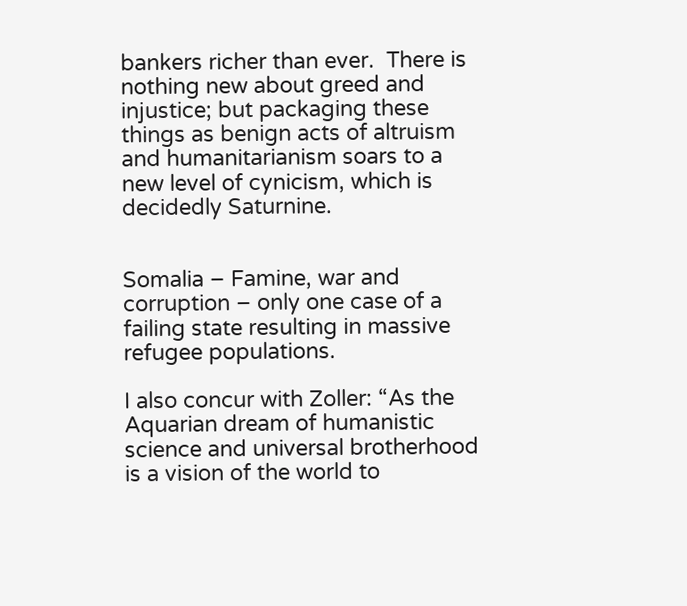bankers richer than ever.  There is nothing new about greed and injustice; but packaging these things as benign acts of altruism and humanitarianism soars to a new level of cynicism, which is decidedly Saturnine.


Somalia – Famine, war and corruption – only one case of a failing state resulting in massive refugee populations.

I also concur with Zoller: “As the Aquarian dream of humanistic science and universal brotherhood is a vision of the world to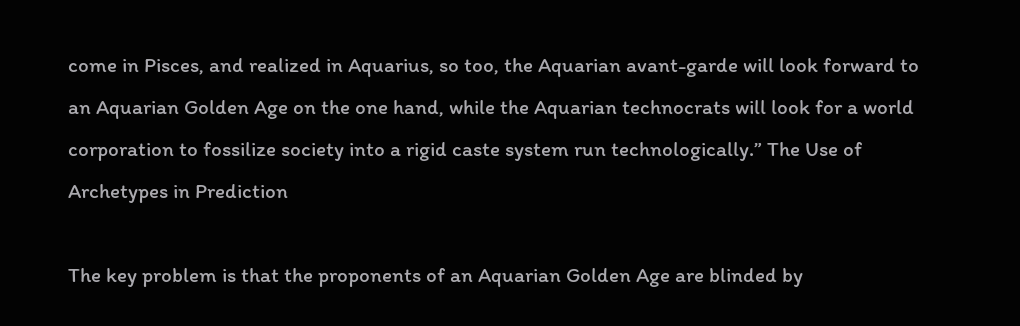come in Pisces, and realized in Aquarius, so too, the Aquarian avant-garde will look forward to an Aquarian Golden Age on the one hand, while the Aquarian technocrats will look for a world corporation to fossilize society into a rigid caste system run technologically.” The Use of Archetypes in Prediction

The key problem is that the proponents of an Aquarian Golden Age are blinded by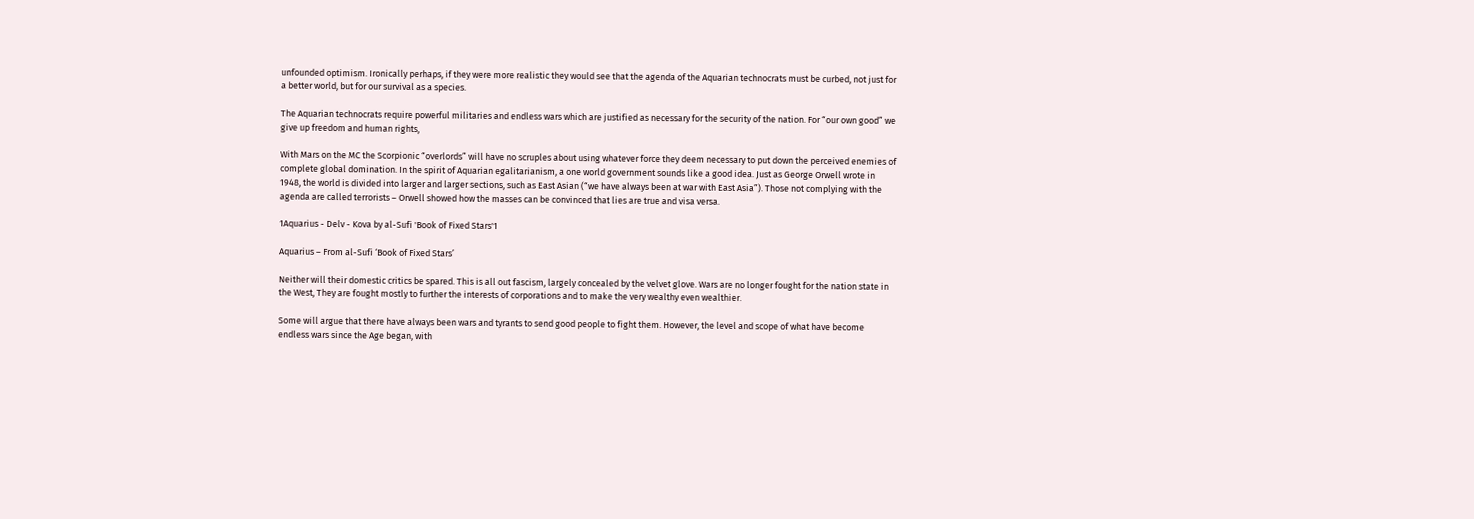unfounded optimism. Ironically perhaps, if they were more realistic they would see that the agenda of the Aquarian technocrats must be curbed, not just for a better world, but for our survival as a species.

The Aquarian technocrats require powerful militaries and endless wars which are justified as necessary for the security of the nation. For “our own good” we give up freedom and human rights,

With Mars on the MC the Scorpionic “overlords” will have no scruples about using whatever force they deem necessary to put down the perceived enemies of complete global domination. In the spirit of Aquarian egalitarianism, a one world government sounds like a good idea. Just as George Orwell wrote in 1948, the world is divided into larger and larger sections, such as East Asian (“we have always been at war with East Asia”). Those not complying with the agenda are called terrorists – Orwell showed how the masses can be convinced that lies are true and visa versa.

1Aquarius - Delv - Kova by al-Sufi 'Book of Fixed Stars'1

Aquarius – From al-Sufi ‘Book of Fixed Stars’

Neither will their domestic critics be spared. This is all out fascism, largely concealed by the velvet glove. Wars are no longer fought for the nation state in the West, They are fought mostly to further the interests of corporations and to make the very wealthy even wealthier.

Some will argue that there have always been wars and tyrants to send good people to fight them. However, the level and scope of what have become endless wars since the Age began, with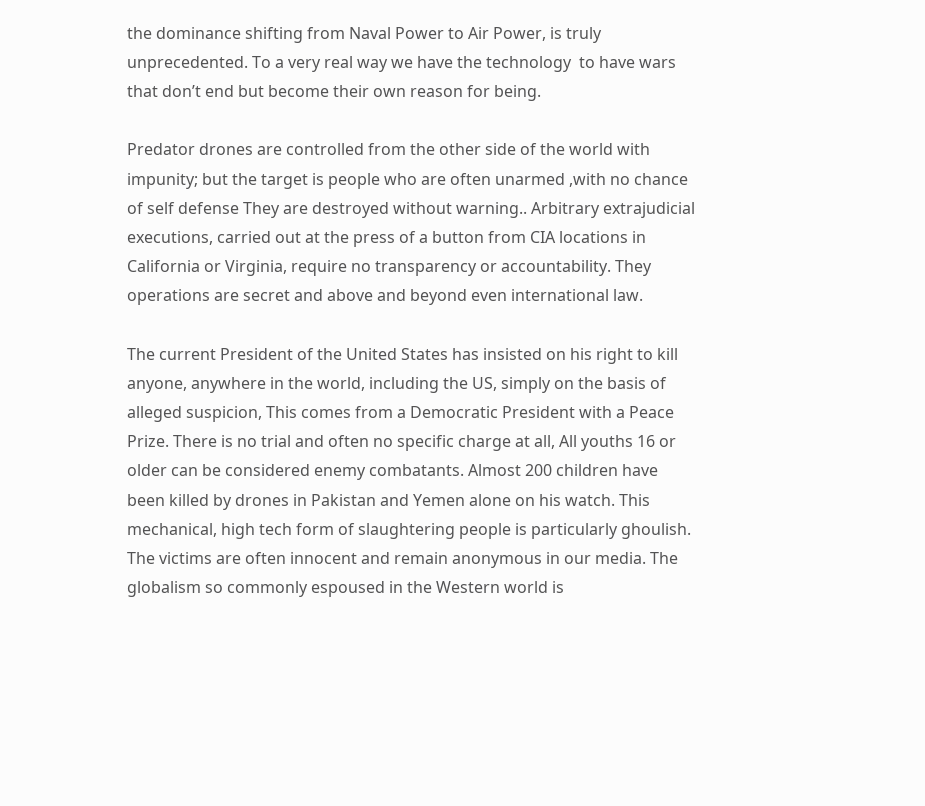the dominance shifting from Naval Power to Air Power, is truly unprecedented. To a very real way we have the technology  to have wars that don’t end but become their own reason for being.

Predator drones are controlled from the other side of the world with impunity; but the target is people who are often unarmed ,with no chance of self defense They are destroyed without warning.. Arbitrary extrajudicial executions, carried out at the press of a button from CIA locations in California or Virginia, require no transparency or accountability. They operations are secret and above and beyond even international law.

The current President of the United States has insisted on his right to kill anyone, anywhere in the world, including the US, simply on the basis of alleged suspicion, This comes from a Democratic President with a Peace Prize. There is no trial and often no specific charge at all, All youths 16 or older can be considered enemy combatants. Almost 200 children have been killed by drones in Pakistan and Yemen alone on his watch. This mechanical, high tech form of slaughtering people is particularly ghoulish. The victims are often innocent and remain anonymous in our media. The globalism so commonly espoused in the Western world is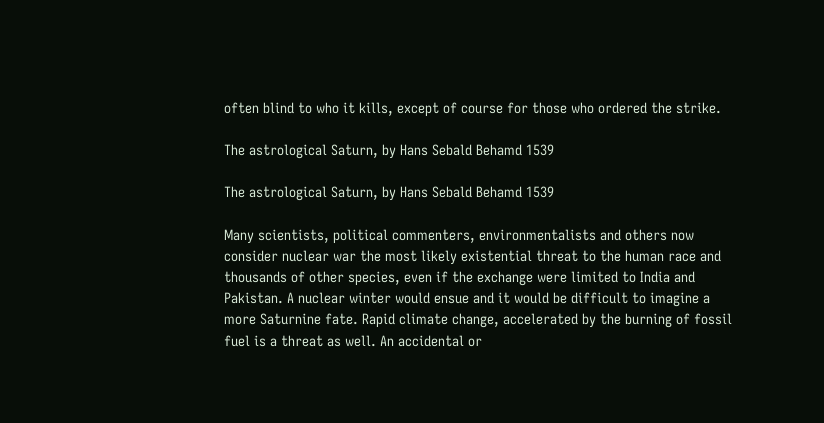often blind to who it kills, except of course for those who ordered the strike.

The astrological Saturn, by Hans Sebald Behamd 1539

The astrological Saturn, by Hans Sebald Behamd 1539

Many scientists, political commenters, environmentalists and others now consider nuclear war the most likely existential threat to the human race and thousands of other species, even if the exchange were limited to India and Pakistan. A nuclear winter would ensue and it would be difficult to imagine a more Saturnine fate. Rapid climate change, accelerated by the burning of fossil fuel is a threat as well. An accidental or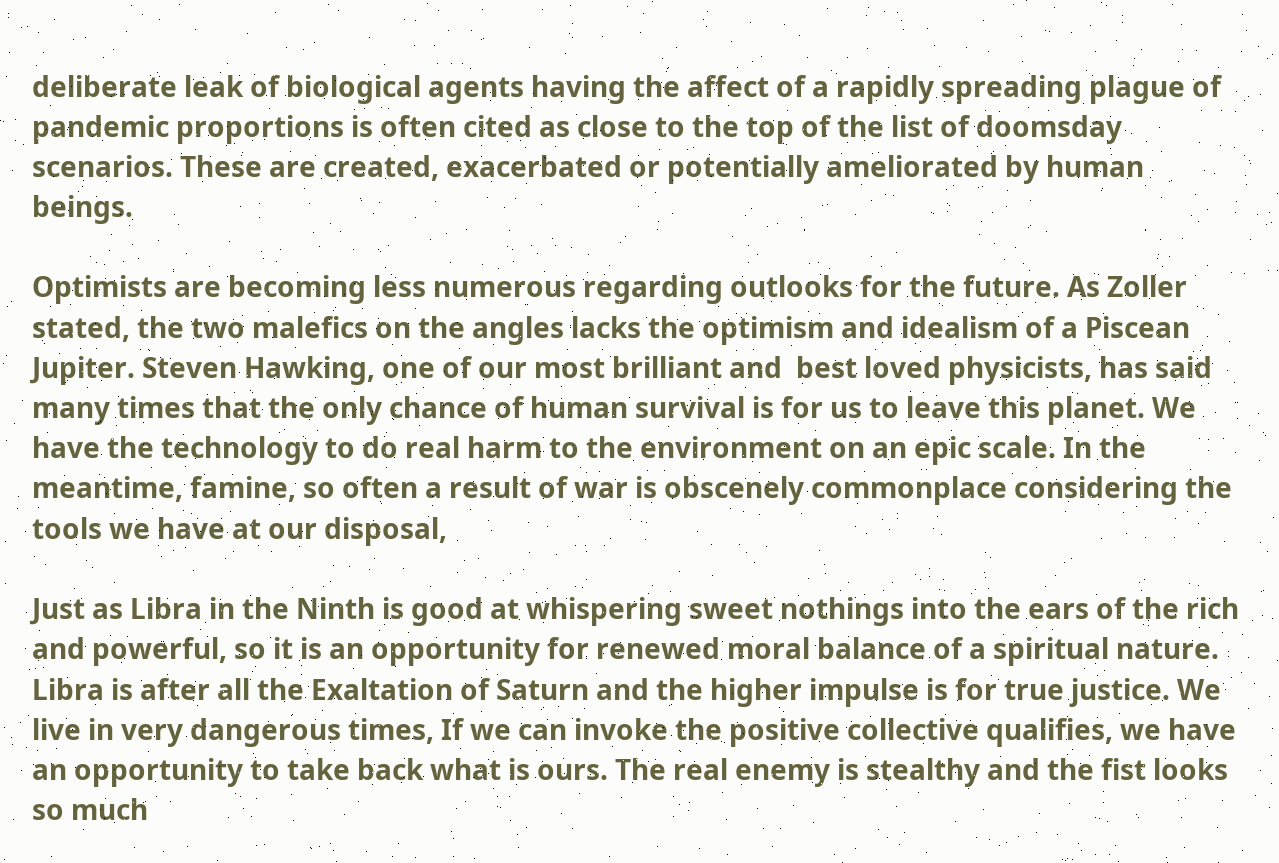deliberate leak of biological agents having the affect of a rapidly spreading plague of pandemic proportions is often cited as close to the top of the list of doomsday scenarios. These are created, exacerbated or potentially ameliorated by human beings.

Optimists are becoming less numerous regarding outlooks for the future. As Zoller stated, the two malefics on the angles lacks the optimism and idealism of a Piscean Jupiter. Steven Hawking, one of our most brilliant and  best loved physicists, has said many times that the only chance of human survival is for us to leave this planet. We have the technology to do real harm to the environment on an epic scale. In the meantime, famine, so often a result of war is obscenely commonplace considering the tools we have at our disposal,

Just as Libra in the Ninth is good at whispering sweet nothings into the ears of the rich and powerful, so it is an opportunity for renewed moral balance of a spiritual nature. Libra is after all the Exaltation of Saturn and the higher impulse is for true justice. We live in very dangerous times, If we can invoke the positive collective qualifies, we have an opportunity to take back what is ours. The real enemy is stealthy and the fist looks so much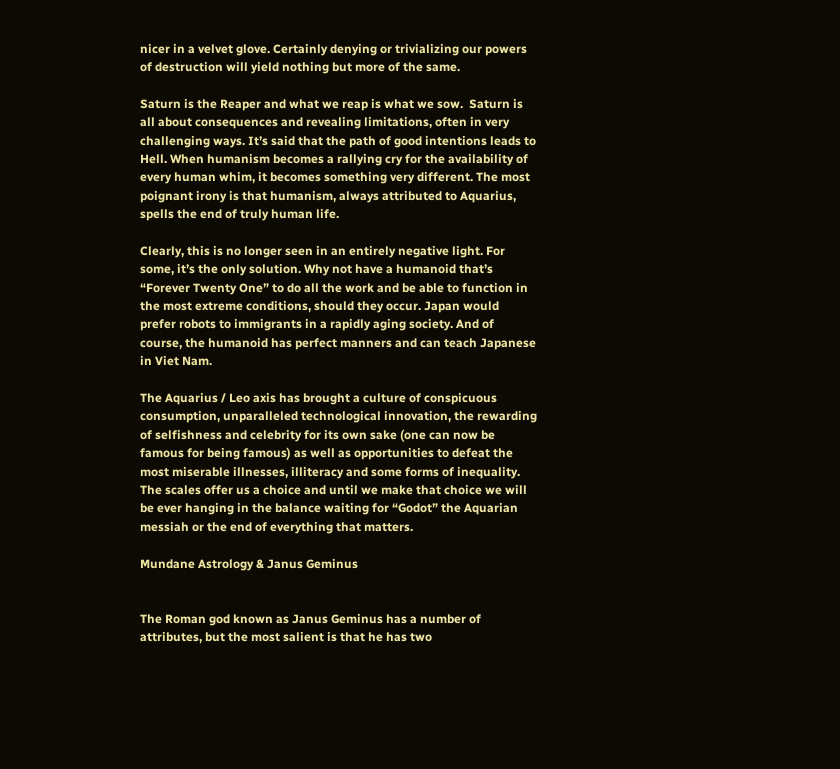nicer in a velvet glove. Certainly denying or trivializing our powers of destruction will yield nothing but more of the same.

Saturn is the Reaper and what we reap is what we sow.  Saturn is all about consequences and revealing limitations, often in very challenging ways. It’s said that the path of good intentions leads to Hell. When humanism becomes a rallying cry for the availability of every human whim, it becomes something very different. The most poignant irony is that humanism, always attributed to Aquarius, spells the end of truly human life.

Clearly, this is no longer seen in an entirely negative light. For some, it’s the only solution. Why not have a humanoid that’s “Forever Twenty One” to do all the work and be able to function in the most extreme conditions, should they occur. Japan would prefer robots to immigrants in a rapidly aging society. And of course, the humanoid has perfect manners and can teach Japanese in Viet Nam.

The Aquarius / Leo axis has brought a culture of conspicuous consumption, unparalleled technological innovation, the rewarding of selfishness and celebrity for its own sake (one can now be famous for being famous) as well as opportunities to defeat the most miserable illnesses, illiteracy and some forms of inequality. The scales offer us a choice and until we make that choice we will be ever hanging in the balance waiting for “Godot” the Aquarian messiah or the end of everything that matters.

Mundane Astrology & Janus Geminus


The Roman god known as Janus Geminus has a number of attributes, but the most salient is that he has two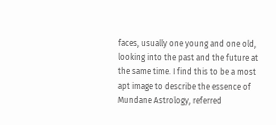faces, usually one young and one old, looking into the past and the future at the same time. I find this to be a most apt image to describe the essence of Mundane Astrology, referred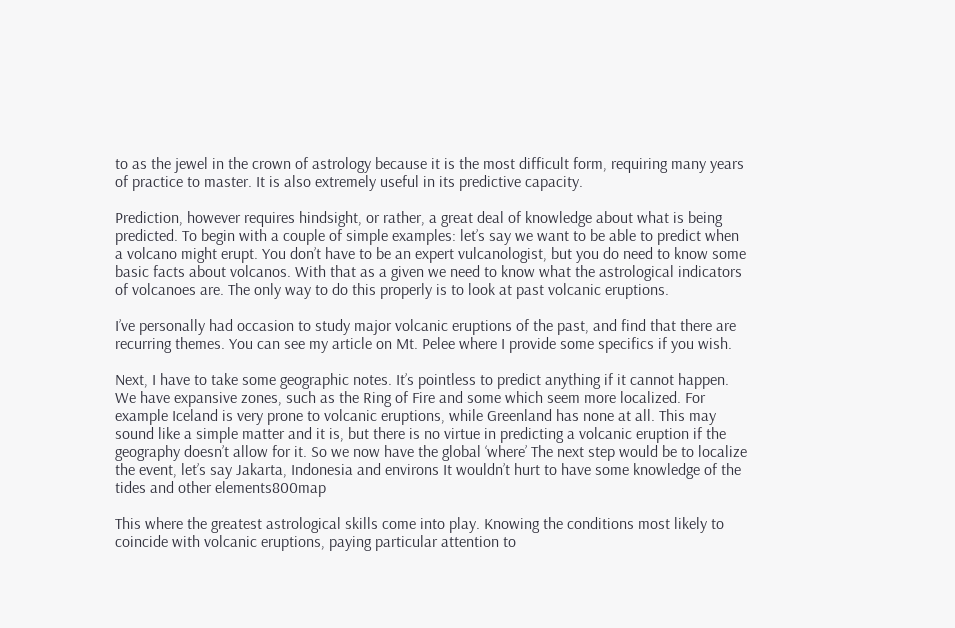to as the jewel in the crown of astrology because it is the most difficult form, requiring many years of practice to master. It is also extremely useful in its predictive capacity.

Prediction, however requires hindsight, or rather, a great deal of knowledge about what is being predicted. To begin with a couple of simple examples: let’s say we want to be able to predict when a volcano might erupt. You don’t have to be an expert vulcanologist, but you do need to know some basic facts about volcanos. With that as a given we need to know what the astrological indicators of volcanoes are. The only way to do this properly is to look at past volcanic eruptions.

I’ve personally had occasion to study major volcanic eruptions of the past, and find that there are recurring themes. You can see my article on Mt. Pelee where I provide some specifics if you wish.

Next, I have to take some geographic notes. It’s pointless to predict anything if it cannot happen. We have expansive zones, such as the Ring of Fire and some which seem more localized. For example Iceland is very prone to volcanic eruptions, while Greenland has none at all. This may sound like a simple matter and it is, but there is no virtue in predicting a volcanic eruption if the geography doesn’t allow for it. So we now have the global ‘where’ The next step would be to localize the event, let’s say Jakarta, Indonesia and environs It wouldn’t hurt to have some knowledge of the tides and other elements800map

This where the greatest astrological skills come into play. Knowing the conditions most likely to coincide with volcanic eruptions, paying particular attention to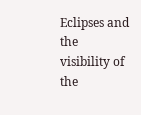Eclipses and the visibility of the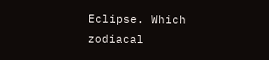Eclipse. Which zodiacal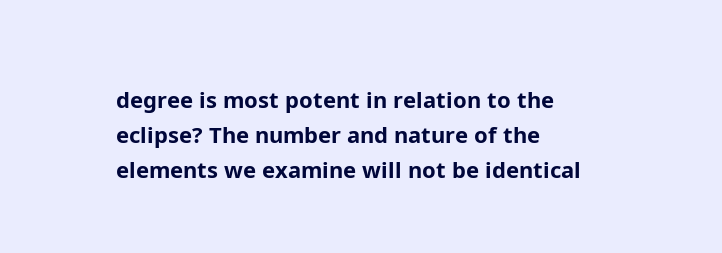degree is most potent in relation to the eclipse? The number and nature of the elements we examine will not be identical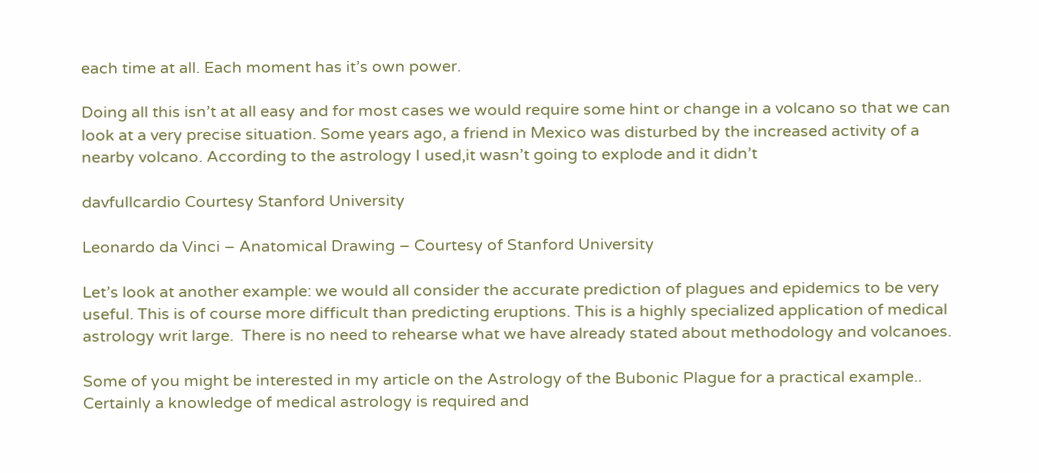each time at all. Each moment has it’s own power.

Doing all this isn’t at all easy and for most cases we would require some hint or change in a volcano so that we can look at a very precise situation. Some years ago, a friend in Mexico was disturbed by the increased activity of a nearby volcano. According to the astrology I used,it wasn’t going to explode and it didn’t

davfullcardio Courtesy Stanford University

Leonardo da Vinci – Anatomical Drawing – Courtesy of Stanford University

Let’s look at another example: we would all consider the accurate prediction of plagues and epidemics to be very useful. This is of course more difficult than predicting eruptions. This is a highly specialized application of medical astrology writ large.  There is no need to rehearse what we have already stated about methodology and volcanoes.

Some of you might be interested in my article on the Astrology of the Bubonic Plague for a practical example.. Certainly a knowledge of medical astrology is required and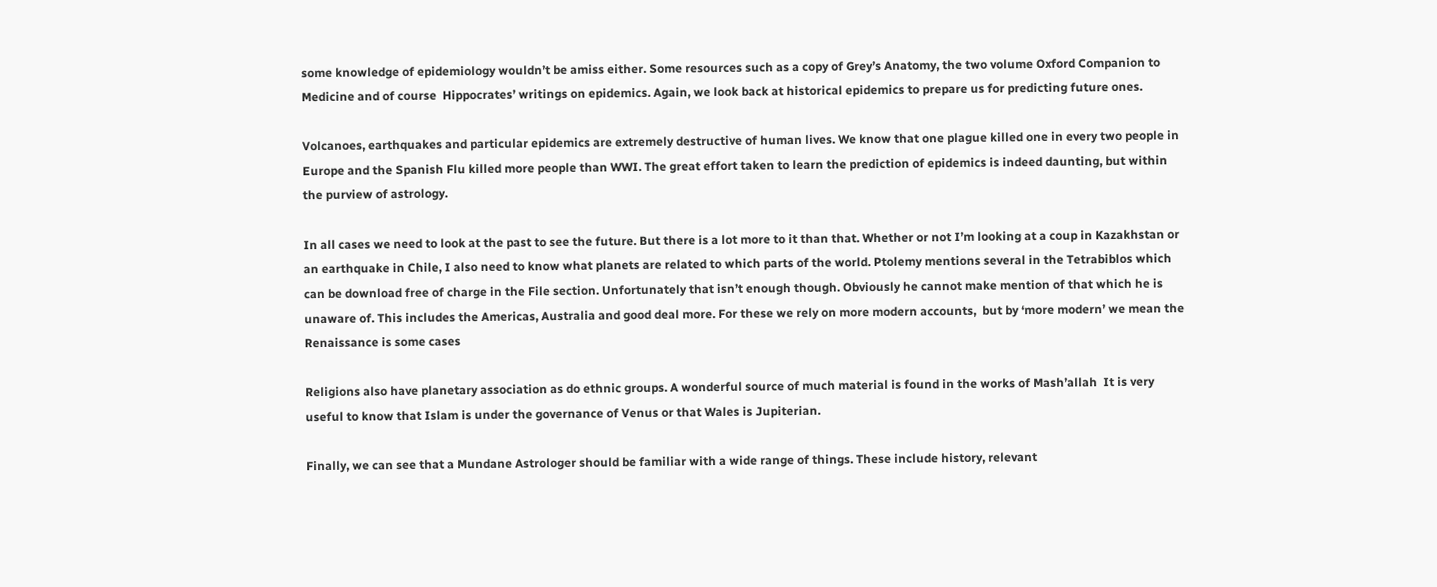some knowledge of epidemiology wouldn’t be amiss either. Some resources such as a copy of Grey’s Anatomy, the two volume Oxford Companion to Medicine and of course  Hippocrates’ writings on epidemics. Again, we look back at historical epidemics to prepare us for predicting future ones.

Volcanoes, earthquakes and particular epidemics are extremely destructive of human lives. We know that one plague killed one in every two people in Europe and the Spanish Flu killed more people than WWI. The great effort taken to learn the prediction of epidemics is indeed daunting, but within the purview of astrology.

In all cases we need to look at the past to see the future. But there is a lot more to it than that. Whether or not I’m looking at a coup in Kazakhstan or an earthquake in Chile, I also need to know what planets are related to which parts of the world. Ptolemy mentions several in the Tetrabiblos which can be download free of charge in the File section. Unfortunately that isn’t enough though. Obviously he cannot make mention of that which he is unaware of. This includes the Americas, Australia and good deal more. For these we rely on more modern accounts,  but by ‘more modern’ we mean the Renaissance is some cases

Religions also have planetary association as do ethnic groups. A wonderful source of much material is found in the works of Mash’allah  It is very useful to know that Islam is under the governance of Venus or that Wales is Jupiterian.

Finally, we can see that a Mundane Astrologer should be familiar with a wide range of things. These include history, relevant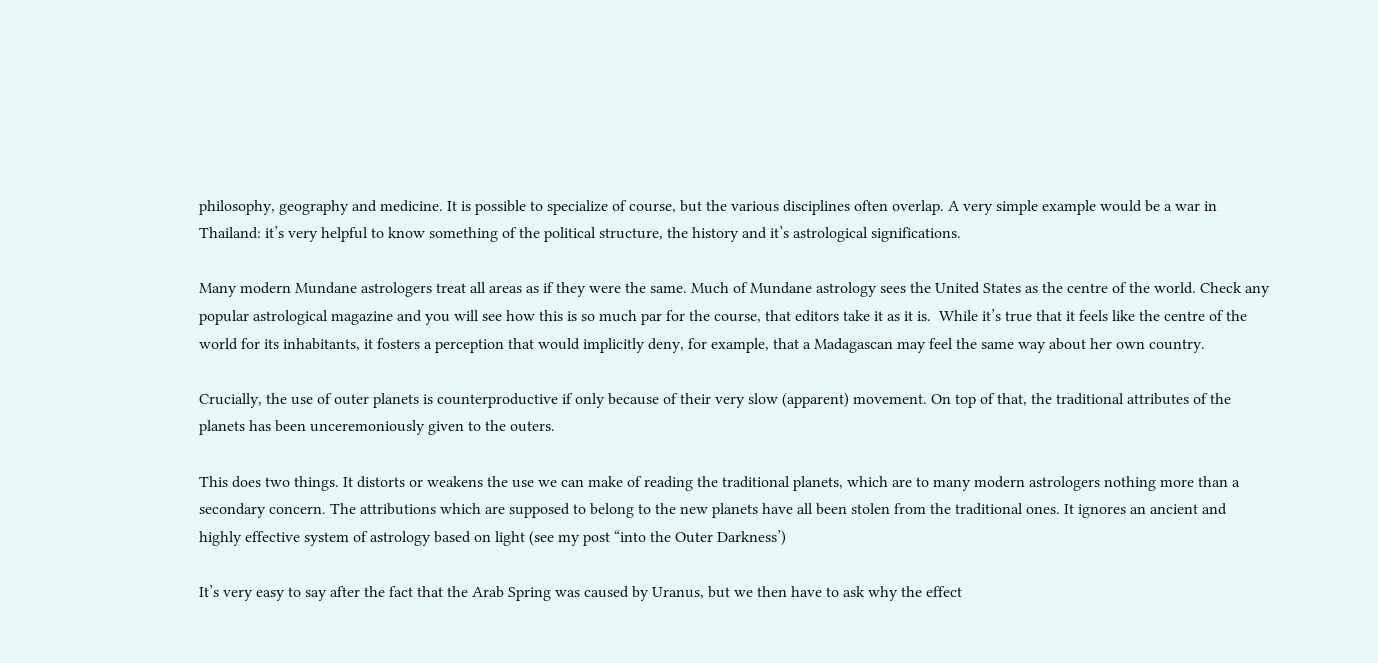philosophy, geography and medicine. It is possible to specialize of course, but the various disciplines often overlap. A very simple example would be a war in Thailand: it’s very helpful to know something of the political structure, the history and it’s astrological significations.

Many modern Mundane astrologers treat all areas as if they were the same. Much of Mundane astrology sees the United States as the centre of the world. Check any popular astrological magazine and you will see how this is so much par for the course, that editors take it as it is.  While it’s true that it feels like the centre of the world for its inhabitants, it fosters a perception that would implicitly deny, for example, that a Madagascan may feel the same way about her own country.

Crucially, the use of outer planets is counterproductive if only because of their very slow (apparent) movement. On top of that, the traditional attributes of the planets has been unceremoniously given to the outers.

This does two things. It distorts or weakens the use we can make of reading the traditional planets, which are to many modern astrologers nothing more than a secondary concern. The attributions which are supposed to belong to the new planets have all been stolen from the traditional ones. It ignores an ancient and highly effective system of astrology based on light (see my post “into the Outer Darkness’)

It’s very easy to say after the fact that the Arab Spring was caused by Uranus, but we then have to ask why the effect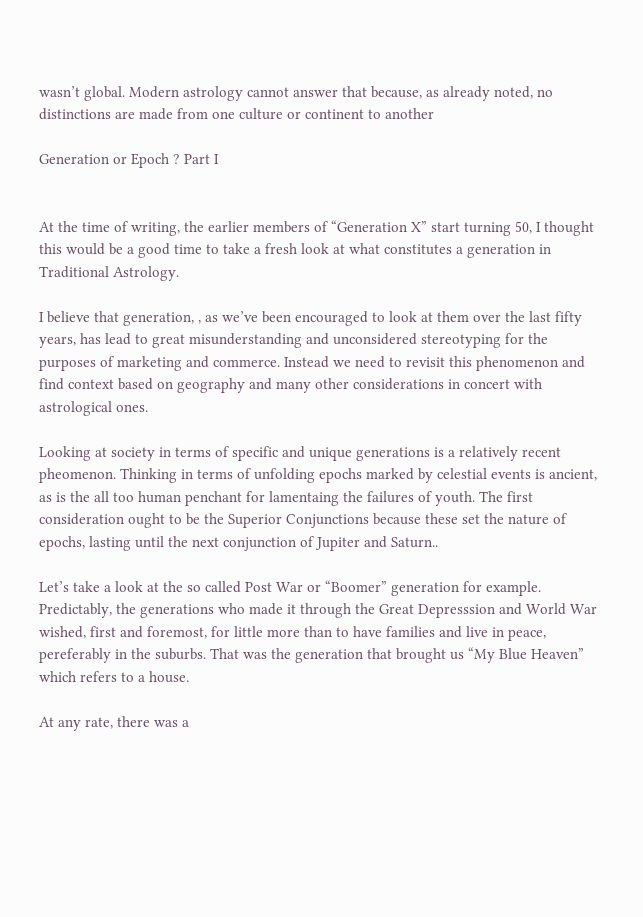wasn’t global. Modern astrology cannot answer that because, as already noted, no distinctions are made from one culture or continent to another

Generation or Epoch ? Part I


At the time of writing, the earlier members of “Generation X” start turning 50, I thought this would be a good time to take a fresh look at what constitutes a generation in Traditional Astrology.

I believe that generation, , as we’ve been encouraged to look at them over the last fifty years, has lead to great misunderstanding and unconsidered stereotyping for the purposes of marketing and commerce. Instead we need to revisit this phenomenon and find context based on geography and many other considerations in concert with astrological ones.

Looking at society in terms of specific and unique generations is a relatively recent pheomenon. Thinking in terms of unfolding epochs marked by celestial events is ancient, as is the all too human penchant for lamentaing the failures of youth. The first consideration ought to be the Superior Conjunctions because these set the nature of epochs, lasting until the next conjunction of Jupiter and Saturn..

Let’s take a look at the so called Post War or “Boomer” generation for example.  Predictably, the generations who made it through the Great Depresssion and World War wished, first and foremost, for little more than to have families and live in peace, pereferably in the suburbs. That was the generation that brought us “My Blue Heaven” which refers to a house.

At any rate, there was a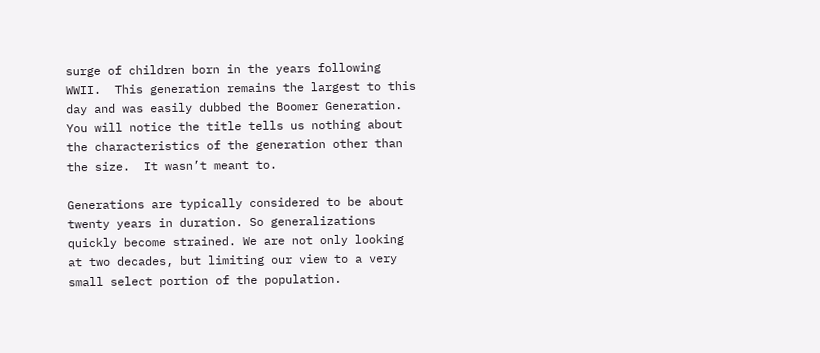surge of children born in the years following WWII.  This generation remains the largest to this day and was easily dubbed the Boomer Generation. You will notice the title tells us nothing about the characteristics of the generation other than the size.  It wasn’t meant to.

Generations are typically considered to be about twenty years in duration. So generalizations quickly become strained. We are not only looking at two decades, but limiting our view to a very small select portion of the population.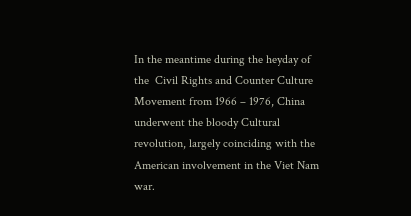In the meantime during the heyday of the  Civil Rights and Counter Culture Movement from 1966 – 1976, China underwent the bloody Cultural revolution, largely coinciding with the American involvement in the Viet Nam war.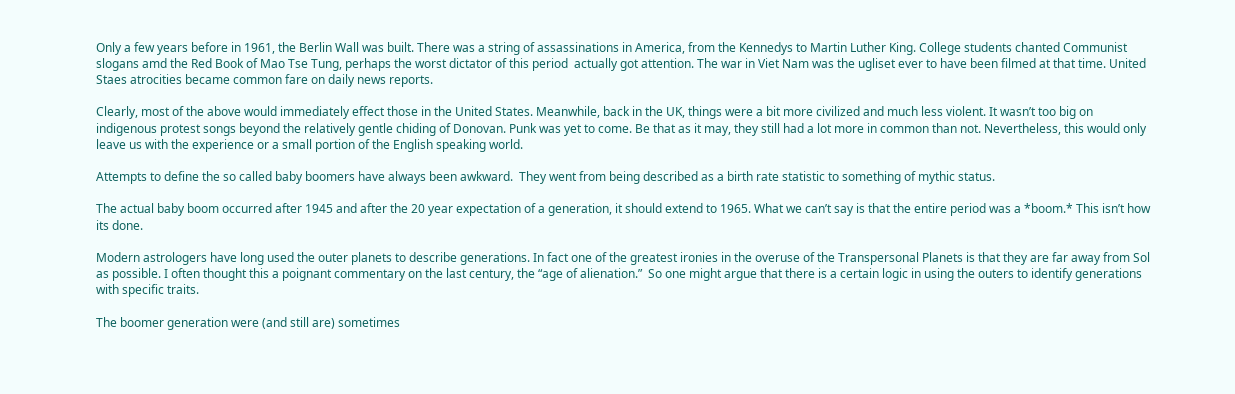Only a few years before in 1961, the Berlin Wall was built. There was a string of assassinations in America, from the Kennedys to Martin Luther King. College students chanted Communist slogans amd the Red Book of Mao Tse Tung, perhaps the worst dictator of this period  actually got attention. The war in Viet Nam was the ugliset ever to have been filmed at that time. United Staes atrocities became common fare on daily news reports.

Clearly, most of the above would immediately effect those in the United States. Meanwhile, back in the UK, things were a bit more civilized and much less violent. It wasn’t too big on indigenous protest songs beyond the relatively gentle chiding of Donovan. Punk was yet to come. Be that as it may, they still had a lot more in common than not. Nevertheless, this would only leave us with the experience or a small portion of the English speaking world.

Attempts to define the so called baby boomers have always been awkward.  They went from being described as a birth rate statistic to something of mythic status.

The actual baby boom occurred after 1945 and after the 20 year expectation of a generation, it should extend to 1965. What we can’t say is that the entire period was a *boom.* This isn’t how its done.

Modern astrologers have long used the outer planets to describe generations. In fact one of the greatest ironies in the overuse of the Transpersonal Planets is that they are far away from Sol as possible. I often thought this a poignant commentary on the last century, the “age of alienation.”  So one might argue that there is a certain logic in using the outers to identify generations with specific traits.

The boomer generation were (and still are) sometimes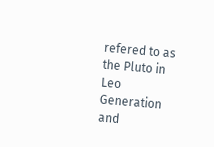refered to as the Pluto in Leo Generation and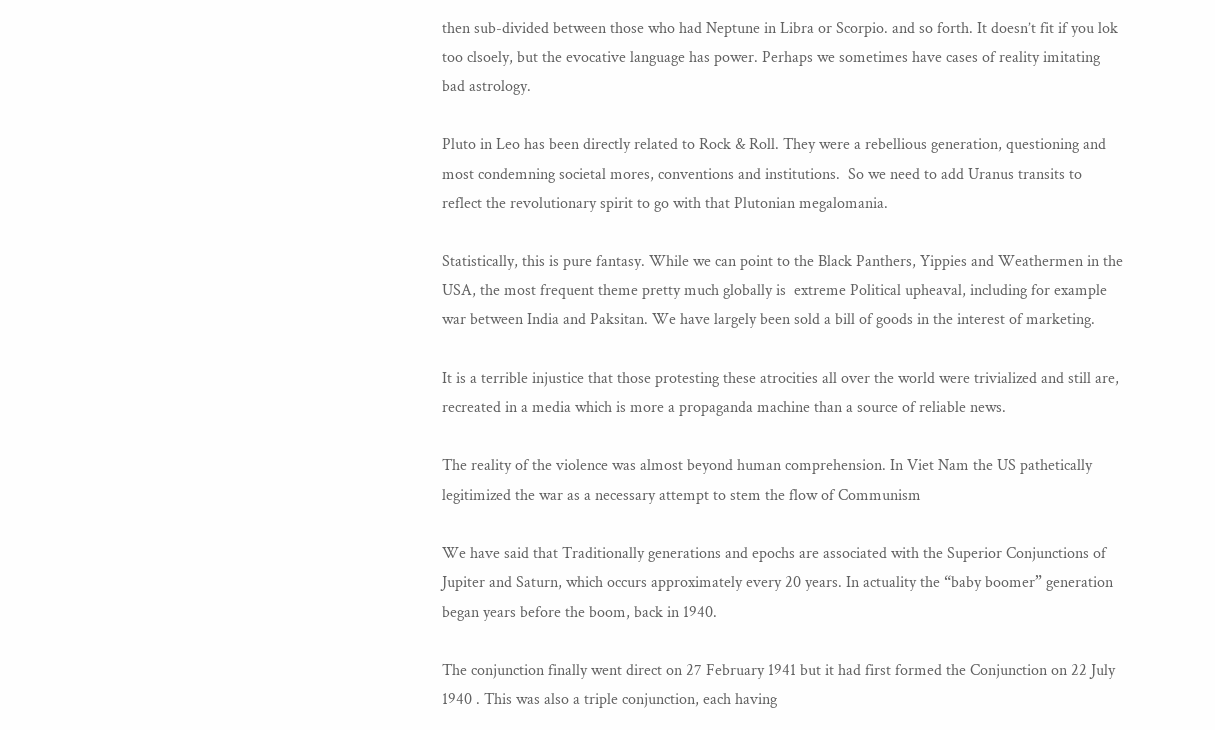then sub-divided between those who had Neptune in Libra or Scorpio. and so forth. It doesn’t fit if you lok too clsoely, but the evocative language has power. Perhaps we sometimes have cases of reality imitating bad astrology.

Pluto in Leo has been directly related to Rock & Roll. They were a rebellious generation, questioning and most condemning societal mores, conventions and institutions.  So we need to add Uranus transits to reflect the revolutionary spirit to go with that Plutonian megalomania.

Statistically, this is pure fantasy. While we can point to the Black Panthers, Yippies and Weathermen in the USA, the most frequent theme pretty much globally is  extreme Political upheaval, including for example war between India and Paksitan. We have largely been sold a bill of goods in the interest of marketing.

It is a terrible injustice that those protesting these atrocities all over the world were trivialized and still are, recreated in a media which is more a propaganda machine than a source of reliable news.

The reality of the violence was almost beyond human comprehension. In Viet Nam the US pathetically  legitimized the war as a necessary attempt to stem the flow of Communism

We have said that Traditionally generations and epochs are associated with the Superior Conjunctions of Jupiter and Saturn, which occurs approximately every 20 years. In actuality the “baby boomer” generation began years before the boom, back in 1940.

The conjunction finally went direct on 27 February 1941 but it had first formed the Conjunction on 22 July 1940 . This was also a triple conjunction, each having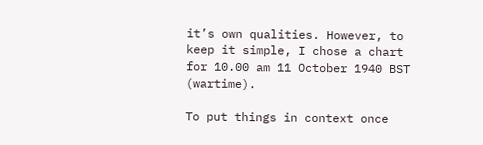it’s own qualities. However, to keep it simple, I chose a chart for 10.00 am 11 October 1940 BST (wartime).

To put things in context once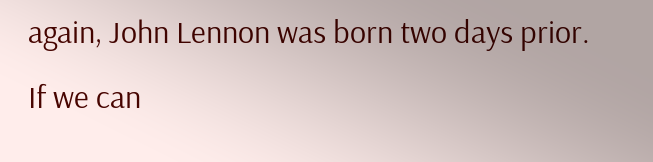again, John Lennon was born two days prior. If we can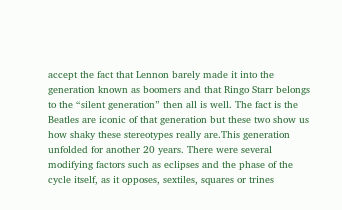accept the fact that Lennon barely made it into the generation known as boomers and that Ringo Starr belongs to the “silent generation” then all is well. The fact is the Beatles are iconic of that generation but these two show us how shaky these stereotypes really are.This generation unfolded for another 20 years. There were several modifying factors such as eclipses and the phase of the cycle itself, as it opposes, sextiles, squares or trines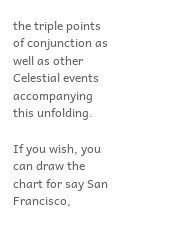the triple points of conjunction as well as other Celestial events accompanying this unfolding.

If you wish, you can draw the chart for say San Francisco,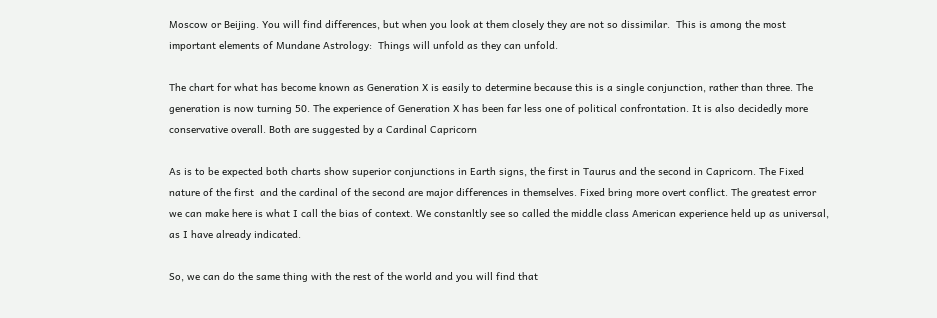Moscow or Beijing. You will find differences, but when you look at them closely they are not so dissimilar.  This is among the most important elements of Mundane Astrology:  Things will unfold as they can unfold.

The chart for what has become known as Generation X is easily to determine because this is a single conjunction, rather than three. The generation is now turning 50. The experience of Generation X has been far less one of political confrontation. It is also decidedly more conservative overall. Both are suggested by a Cardinal Capricorn

As is to be expected both charts show superior conjunctions in Earth signs, the first in Taurus and the second in Capricorn. The Fixed nature of the first  and the cardinal of the second are major differences in themselves. Fixed bring more overt conflict. The greatest error we can make here is what I call the bias of context. We constanltly see so called the middle class American experience held up as universal, as I have already indicated.

So, we can do the same thing with the rest of the world and you will find that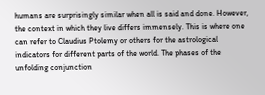humans are surprisingly similar when all is said and done. However, the context in which they live differs immensely. This is where one can refer to Claudius Ptolemy or others for the astrological indicators for different parts of the world. The phases of the unfolding conjunction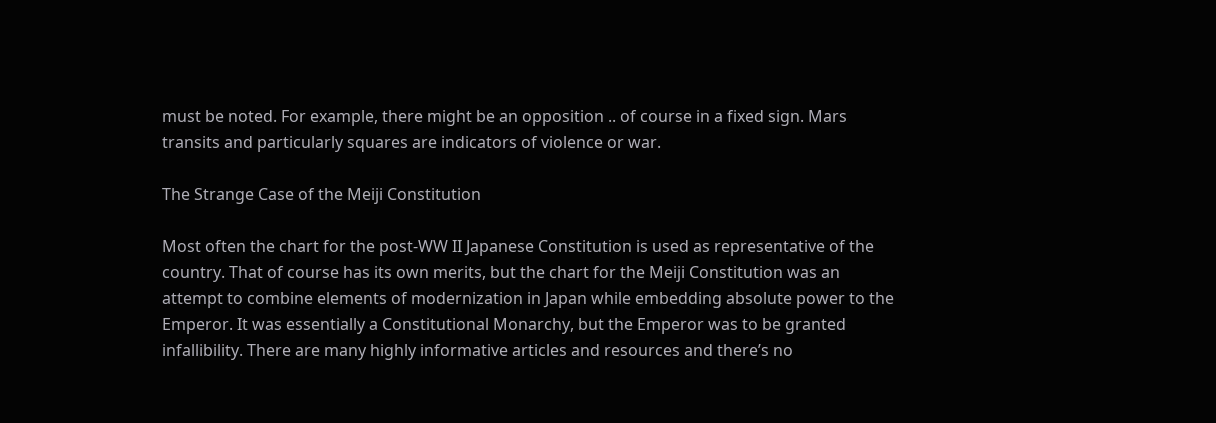must be noted. For example, there might be an opposition .. of course in a fixed sign. Mars transits and particularly squares are indicators of violence or war.

The Strange Case of the Meiji Constitution

Most often the chart for the post-WW II Japanese Constitution is used as representative of the country. That of course has its own merits, but the chart for the Meiji Constitution was an attempt to combine elements of modernization in Japan while embedding absolute power to the Emperor. It was essentially a Constitutional Monarchy, but the Emperor was to be granted infallibility. There are many highly informative articles and resources and there’s no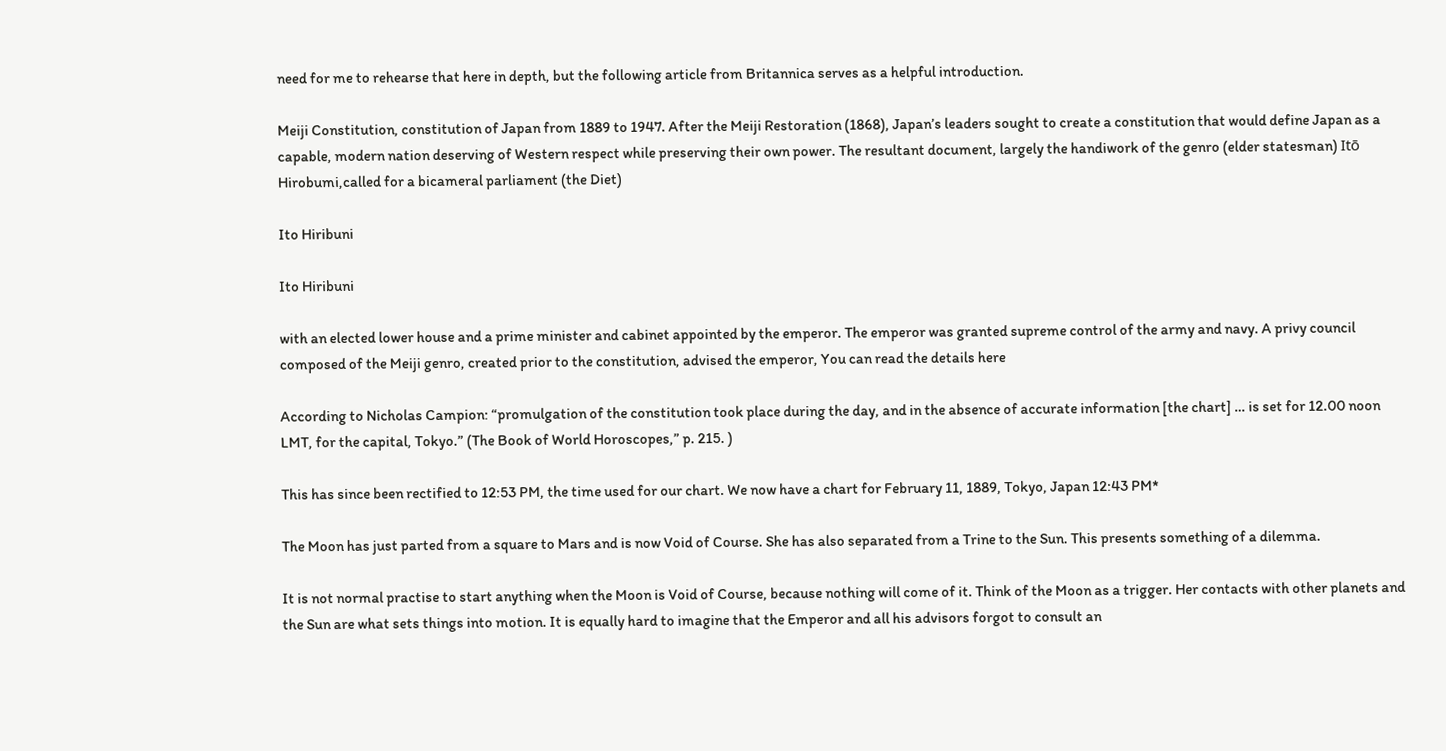need for me to rehearse that here in depth, but the following article from Britannica serves as a helpful introduction.

Meiji Constitution, constitution of Japan from 1889 to 1947. After the Meiji Restoration (1868), Japan’s leaders sought to create a constitution that would define Japan as a capable, modern nation deserving of Western respect while preserving their own power. The resultant document, largely the handiwork of the genro (elder statesman) Itō Hirobumi,called for a bicameral parliament (the Diet)

Ito Hiribuni

Ito Hiribuni

with an elected lower house and a prime minister and cabinet appointed by the emperor. The emperor was granted supreme control of the army and navy. A privy council composed of the Meiji genro, created prior to the constitution, advised the emperor, You can read the details here

According to Nicholas Campion: “promulgation of the constitution took place during the day, and in the absence of accurate information [the chart] … is set for 12.00 noon LMT, for the capital, Tokyo.” (The Book of World Horoscopes,” p. 215. )

This has since been rectified to 12:53 PM, the time used for our chart. We now have a chart for February 11, 1889, Tokyo, Japan 12:43 PM*

The Moon has just parted from a square to Mars and is now Void of Course. She has also separated from a Trine to the Sun. This presents something of a dilemma.

It is not normal practise to start anything when the Moon is Void of Course, because nothing will come of it. Think of the Moon as a trigger. Her contacts with other planets and the Sun are what sets things into motion. It is equally hard to imagine that the Emperor and all his advisors forgot to consult an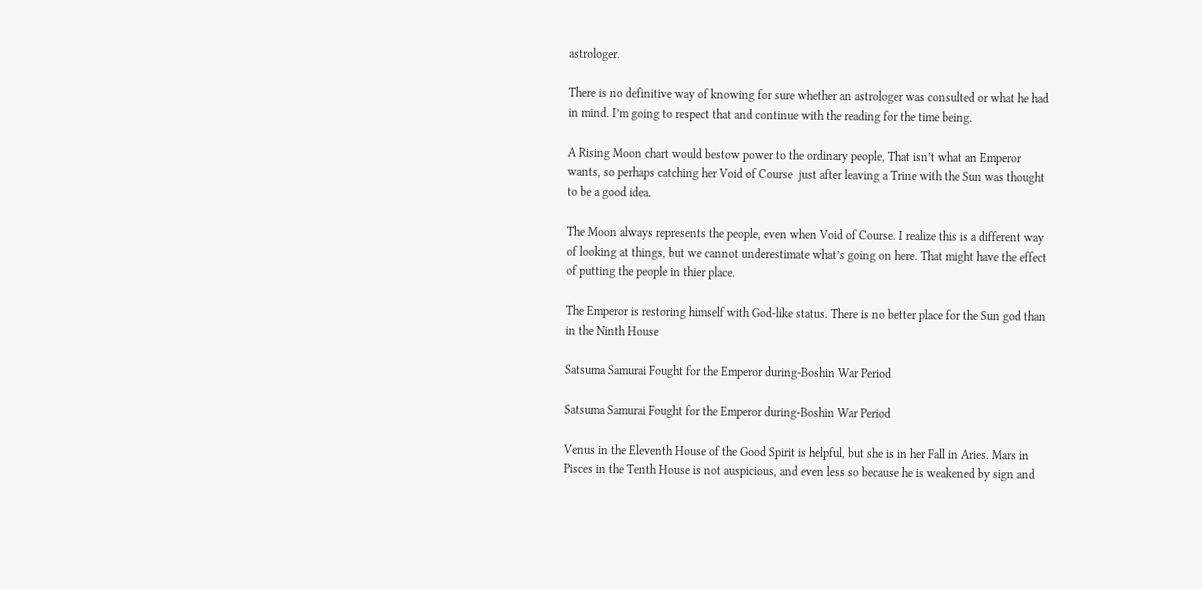astrologer.

There is no definitive way of knowing for sure whether an astrologer was consulted or what he had in mind. I’m going to respect that and continue with the reading for the time being.

A Rising Moon chart would bestow power to the ordinary people, That isn’t what an Emperor wants, so perhaps catching her Void of Course  just after leaving a Trine with the Sun was thought to be a good idea.

The Moon always represents the people, even when Void of Course. I realize this is a different way of looking at things, but we cannot underestimate what’s going on here. That might have the effect of putting the people in thier place.

The Emperor is restoring himself with God-like status. There is no better place for the Sun god than in the Ninth House

Satsuma Samurai Fought for the Emperor during-Boshin War Period

Satsuma Samurai Fought for the Emperor during-Boshin War Period

Venus in the Eleventh House of the Good Spirit is helpful, but she is in her Fall in Aries. Mars in Pisces in the Tenth House is not auspicious, and even less so because he is weakened by sign and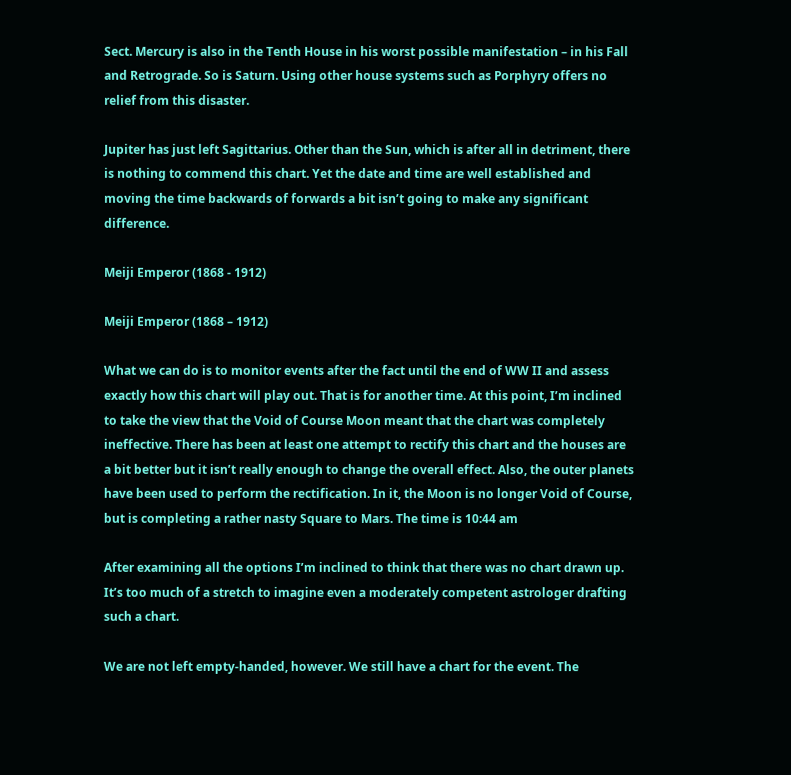Sect. Mercury is also in the Tenth House in his worst possible manifestation – in his Fall and Retrograde. So is Saturn. Using other house systems such as Porphyry offers no relief from this disaster.

Jupiter has just left Sagittarius. Other than the Sun, which is after all in detriment, there is nothing to commend this chart. Yet the date and time are well established and moving the time backwards of forwards a bit isn’t going to make any significant difference.

Meiji Emperor (1868 - 1912)

Meiji Emperor (1868 – 1912)

What we can do is to monitor events after the fact until the end of WW II and assess exactly how this chart will play out. That is for another time. At this point, I’m inclined to take the view that the Void of Course Moon meant that the chart was completely ineffective. There has been at least one attempt to rectify this chart and the houses are a bit better but it isn’t really enough to change the overall effect. Also, the outer planets have been used to perform the rectification. In it, the Moon is no longer Void of Course, but is completing a rather nasty Square to Mars. The time is 10:44 am

After examining all the options I’m inclined to think that there was no chart drawn up. It’s too much of a stretch to imagine even a moderately competent astrologer drafting such a chart.

We are not left empty-handed, however. We still have a chart for the event. The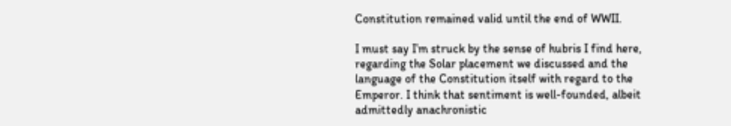Constitution remained valid until the end of WWII.

I must say I’m struck by the sense of hubris I find here, regarding the Solar placement we discussed and the language of the Constitution itself with regard to the Emperor. I think that sentiment is well-founded, albeit admittedly anachronistic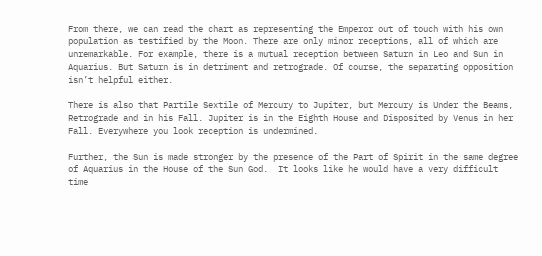From there, we can read the chart as representing the Emperor out of touch with his own population as testified by the Moon. There are only minor receptions, all of which are unremarkable. For example, there is a mutual reception between Saturn in Leo and Sun in Aquarius. But Saturn is in detriment and retrograde. Of course, the separating opposition isn’t helpful either.

There is also that Partile Sextile of Mercury to Jupiter, but Mercury is Under the Beams, Retrograde and in his Fall. Jupiter is in the Eighth House and Disposited by Venus in her Fall. Everywhere you look reception is undermined.

Further, the Sun is made stronger by the presence of the Part of Spirit in the same degree of Aquarius in the House of the Sun God.  It looks like he would have a very difficult time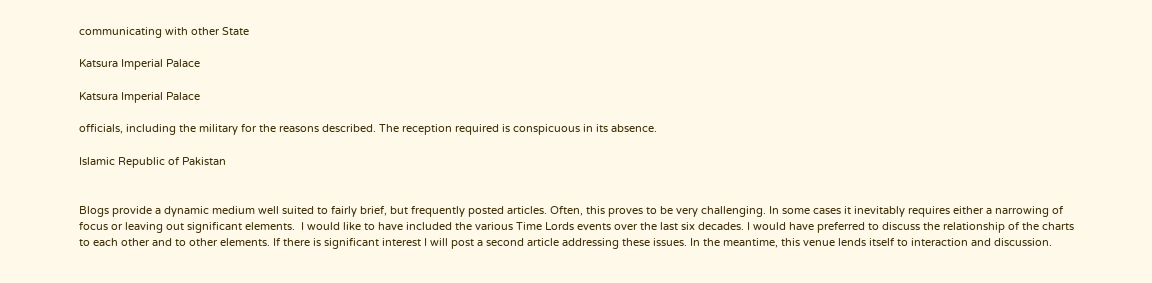communicating with other State

Katsura Imperial Palace

Katsura Imperial Palace

officials, including the military for the reasons described. The reception required is conspicuous in its absence.

Islamic Republic of Pakistan


Blogs provide a dynamic medium well suited to fairly brief, but frequently posted articles. Often, this proves to be very challenging. In some cases it inevitably requires either a narrowing of focus or leaving out significant elements.  I would like to have included the various Time Lords events over the last six decades. I would have preferred to discuss the relationship of the charts to each other and to other elements. If there is significant interest I will post a second article addressing these issues. In the meantime, this venue lends itself to interaction and discussion.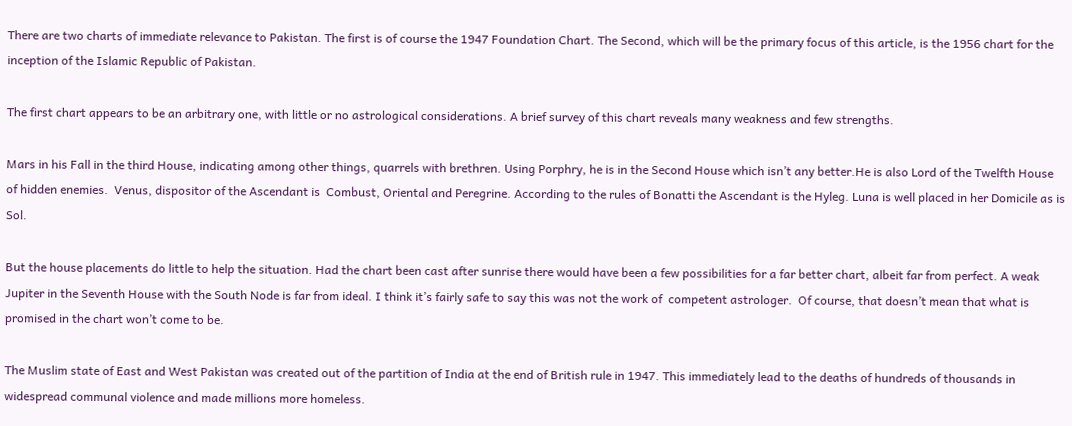There are two charts of immediate relevance to Pakistan. The first is of course the 1947 Foundation Chart. The Second, which will be the primary focus of this article, is the 1956 chart for the inception of the Islamic Republic of Pakistan.

The first chart appears to be an arbitrary one, with little or no astrological considerations. A brief survey of this chart reveals many weakness and few strengths.

Mars in his Fall in the third House, indicating among other things, quarrels with brethren. Using Porphry, he is in the Second House which isn’t any better.He is also Lord of the Twelfth House of hidden enemies.  Venus, dispositor of the Ascendant is  Combust, Oriental and Peregrine. According to the rules of Bonatti the Ascendant is the Hyleg. Luna is well placed in her Domicile as is Sol.

But the house placements do little to help the situation. Had the chart been cast after sunrise there would have been a few possibilities for a far better chart, albeit far from perfect. A weak Jupiter in the Seventh House with the South Node is far from ideal. I think it’s fairly safe to say this was not the work of  competent astrologer.  Of course, that doesn’t mean that what is promised in the chart won’t come to be.

The Muslim state of East and West Pakistan was created out of the partition of India at the end of British rule in 1947. This immediately lead to the deaths of hundreds of thousands in widespread communal violence and made millions more homeless.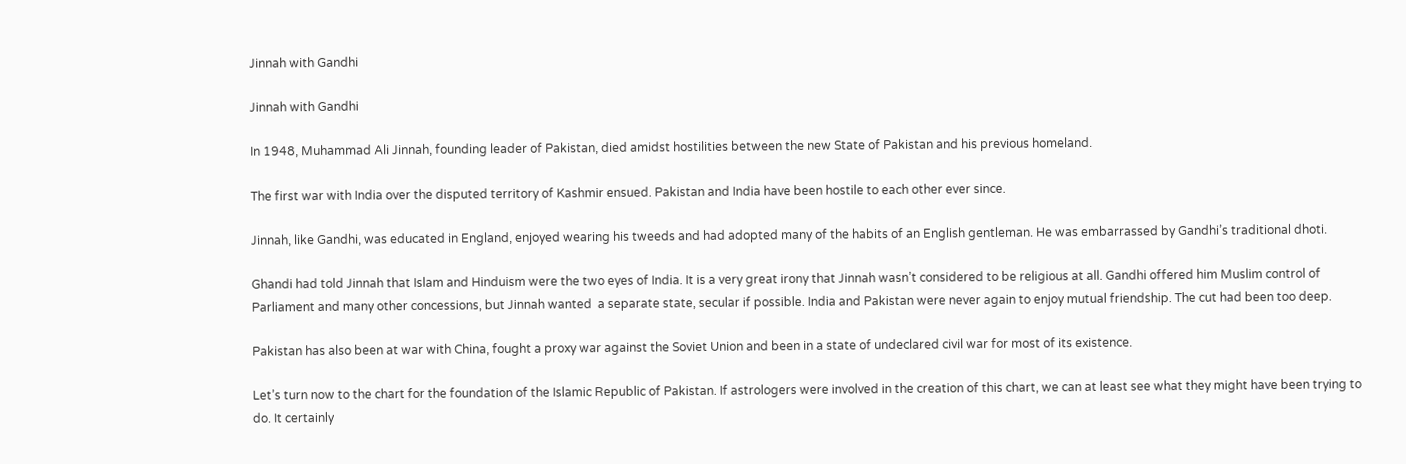Jinnah with Gandhi

Jinnah with Gandhi

In 1948, Muhammad Ali Jinnah, founding leader of Pakistan, died amidst hostilities between the new State of Pakistan and his previous homeland.

The first war with India over the disputed territory of Kashmir ensued. Pakistan and India have been hostile to each other ever since.

Jinnah, like Gandhi, was educated in England, enjoyed wearing his tweeds and had adopted many of the habits of an English gentleman. He was embarrassed by Gandhi’s traditional dhoti.

Ghandi had told Jinnah that Islam and Hinduism were the two eyes of India. It is a very great irony that Jinnah wasn’t considered to be religious at all. Gandhi offered him Muslim control of Parliament and many other concessions, but Jinnah wanted  a separate state, secular if possible. India and Pakistan were never again to enjoy mutual friendship. The cut had been too deep.

Pakistan has also been at war with China, fought a proxy war against the Soviet Union and been in a state of undeclared civil war for most of its existence.

Let’s turn now to the chart for the foundation of the Islamic Republic of Pakistan. If astrologers were involved in the creation of this chart, we can at least see what they might have been trying to do. It certainly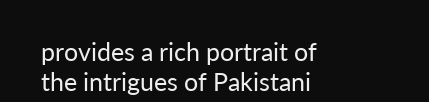provides a rich portrait of the intrigues of Pakistani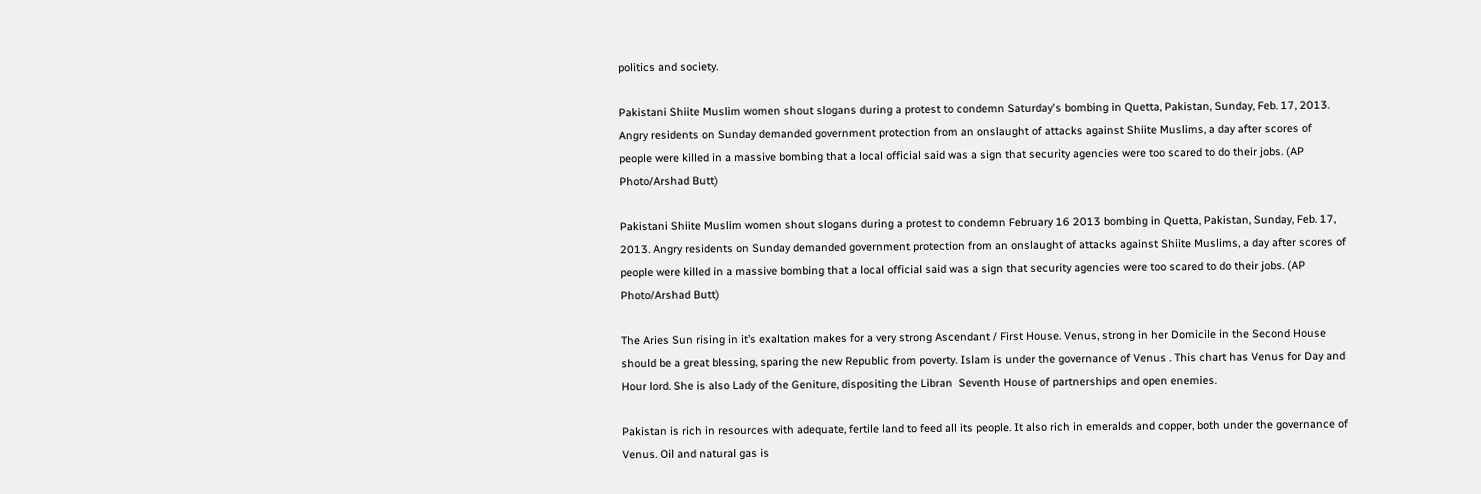politics and society.

Pakistani Shiite Muslim women shout slogans during a protest to condemn Saturday's bombing in Quetta, Pakistan, Sunday, Feb. 17, 2013. Angry residents on Sunday demanded government protection from an onslaught of attacks against Shiite Muslims, a day after scores of people were killed in a massive bombing that a local official said was a sign that security agencies were too scared to do their jobs. (AP Photo/Arshad Butt)

Pakistani Shiite Muslim women shout slogans during a protest to condemn February 16 2013 bombing in Quetta, Pakistan, Sunday, Feb. 17, 2013. Angry residents on Sunday demanded government protection from an onslaught of attacks against Shiite Muslims, a day after scores of people were killed in a massive bombing that a local official said was a sign that security agencies were too scared to do their jobs. (AP Photo/Arshad Butt)

The Aries Sun rising in it’s exaltation makes for a very strong Ascendant / First House. Venus, strong in her Domicile in the Second House should be a great blessing, sparing the new Republic from poverty. Islam is under the governance of Venus . This chart has Venus for Day and Hour lord. She is also Lady of the Geniture, dispositing the Libran  Seventh House of partnerships and open enemies.

Pakistan is rich in resources with adequate, fertile land to feed all its people. It also rich in emeralds and copper, both under the governance of Venus. Oil and natural gas is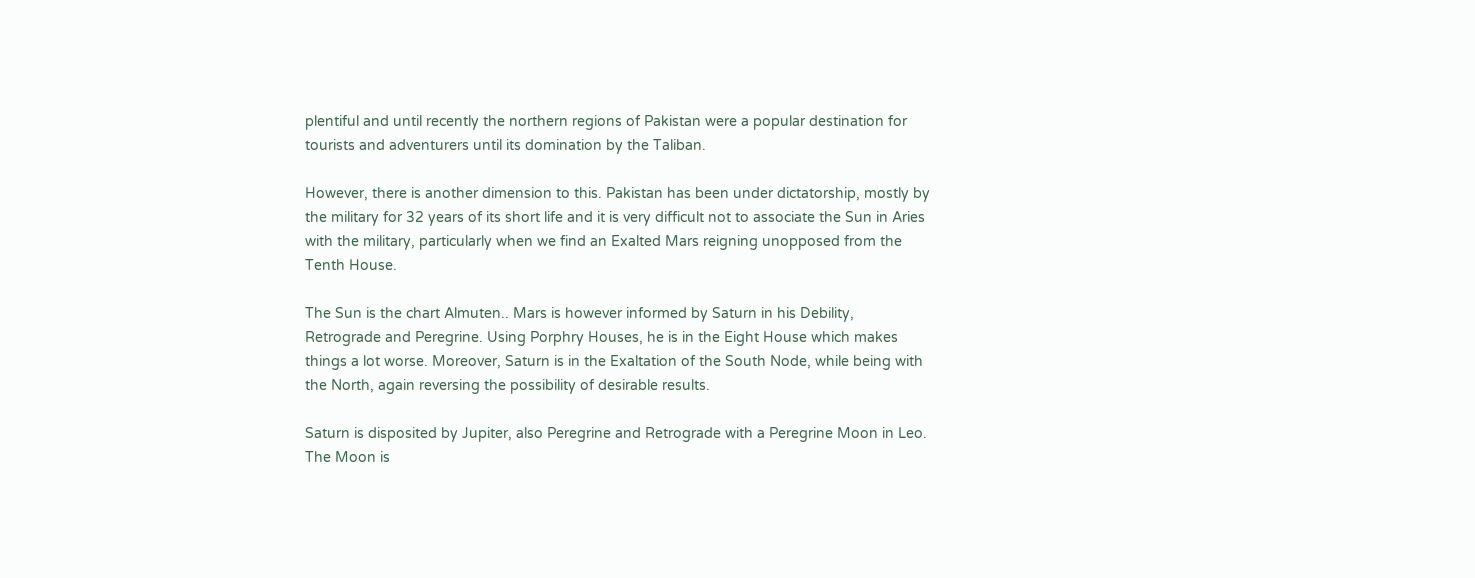plentiful and until recently the northern regions of Pakistan were a popular destination for tourists and adventurers until its domination by the Taliban.

However, there is another dimension to this. Pakistan has been under dictatorship, mostly by the military for 32 years of its short life and it is very difficult not to associate the Sun in Aries with the military, particularly when we find an Exalted Mars reigning unopposed from the Tenth House.

The Sun is the chart Almuten.. Mars is however informed by Saturn in his Debility, Retrograde and Peregrine. Using Porphry Houses, he is in the Eight House which makes things a lot worse. Moreover, Saturn is in the Exaltation of the South Node, while being with the North, again reversing the possibility of desirable results.

Saturn is disposited by Jupiter, also Peregrine and Retrograde with a Peregrine Moon in Leo. The Moon is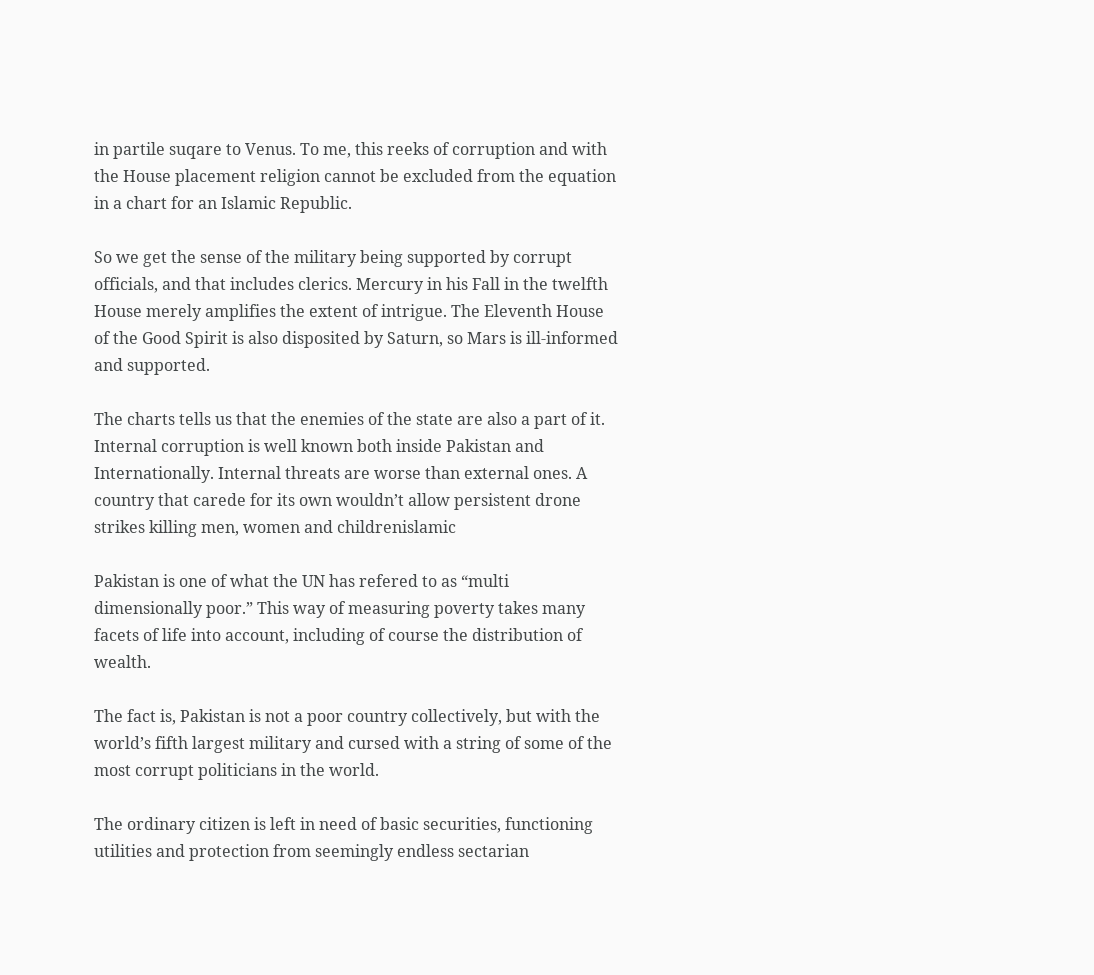in partile suqare to Venus. To me, this reeks of corruption and with the House placement religion cannot be excluded from the equation in a chart for an Islamic Republic.

So we get the sense of the military being supported by corrupt officials, and that includes clerics. Mercury in his Fall in the twelfth House merely amplifies the extent of intrigue. The Eleventh House of the Good Spirit is also disposited by Saturn, so Mars is ill-informed and supported.

The charts tells us that the enemies of the state are also a part of it. Internal corruption is well known both inside Pakistan and Internationally. Internal threats are worse than external ones. A country that carede for its own wouldn’t allow persistent drone strikes killing men, women and childrenislamic

Pakistan is one of what the UN has refered to as “multi dimensionally poor.” This way of measuring poverty takes many facets of life into account, including of course the distribution of wealth.

The fact is, Pakistan is not a poor country collectively, but with the world’s fifth largest military and cursed with a string of some of the most corrupt politicians in the world.

The ordinary citizen is left in need of basic securities, functioning utilities and protection from seemingly endless sectarian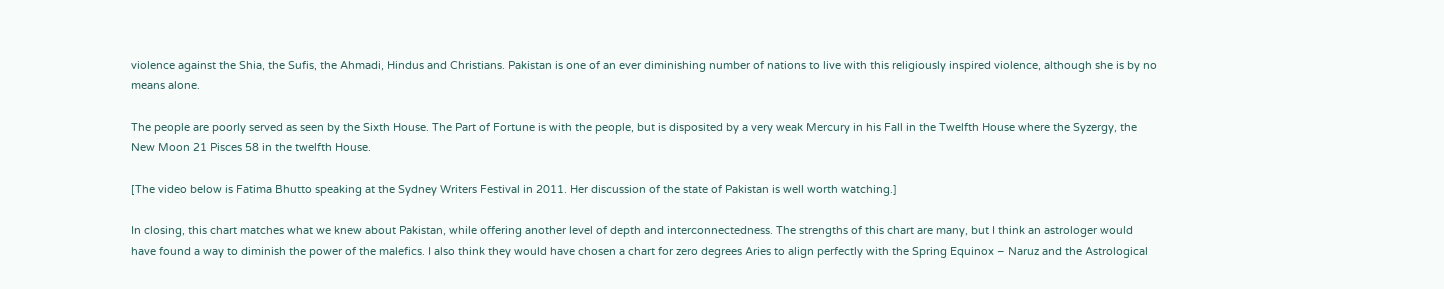violence against the Shia, the Sufis, the Ahmadi, Hindus and Christians. Pakistan is one of an ever diminishing number of nations to live with this religiously inspired violence, although she is by no means alone.

The people are poorly served as seen by the Sixth House. The Part of Fortune is with the people, but is disposited by a very weak Mercury in his Fall in the Twelfth House where the Syzergy, the New Moon 21 Pisces 58 in the twelfth House.

[The video below is Fatima Bhutto speaking at the Sydney Writers Festival in 2011. Her discussion of the state of Pakistan is well worth watching.]

In closing, this chart matches what we knew about Pakistan, while offering another level of depth and interconnectedness. The strengths of this chart are many, but I think an astrologer would have found a way to diminish the power of the malefics. I also think they would have chosen a chart for zero degrees Aries to align perfectly with the Spring Equinox – Naruz and the Astrological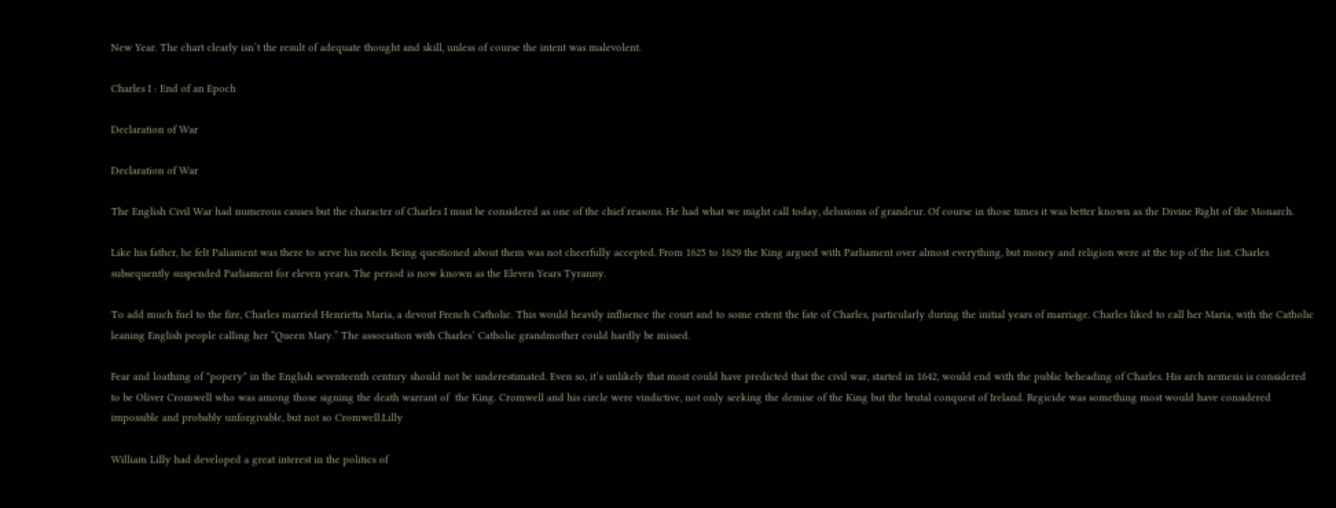New Year. The chart clearly isn’t the result of adequate thought and skill, unless of course the intent was malevolent.

Charles I : End of an Epoch

Declaration of War

Declaration of War

The English Civil War had numerous causes but the character of Charles I must be considered as one of the chief reasons. He had what we might call today, delusions of grandeur. Of course in those times it was better known as the Divine Right of the Monarch.

Like his father, he felt Paliament was there to serve his needs. Being questioned about them was not cheerfully accepted. From 1625 to 1629 the King argued with Parliament over almost everything, but money and religion were at the top of the list. Charles subsequently suspended Parliament for eleven years. The period is now known as the Eleven Years Tyranny.

To add much fuel to the fire, Charles married Henrietta Maria, a devout French Catholic. This would heavily influence the court and to some extent the fate of Charles, particularly during the initial years of marriage. Charles liked to call her Maria, with the Catholic leaning English people calling her “Queen Mary.” The association with Charles’ Catholic grandmother could hardly be missed.

Fear and loathing of *popery* in the English seventeenth century should not be underestimated. Even so, it’s unlikely that most could have predicted that the civil war, started in 1642, would end with the public beheading of Charles. His arch nemesis is considered to be Oliver Cromwell who was among those signing the death warrant of  the King. Cromwell and his circle were vindictive, not only seeking the demise of the King but the brutal conquest of Ireland. Regicide was something most would have considered impossible and probably unforgivable, but not so Cromwell.Lilly

William Lilly had developed a great interest in the politics of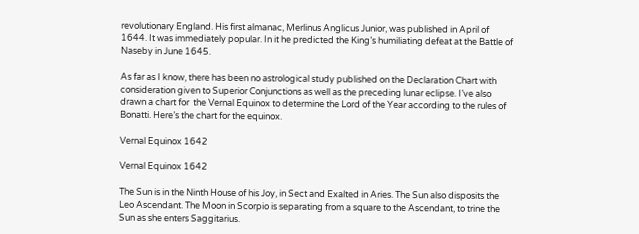revolutionary England. His first almanac, Merlinus Anglicus Junior, was published in April of 1644. It was immediately popular. In it he predicted the King’s humiliating defeat at the Battle of Naseby in June 1645.

As far as I know, there has been no astrological study published on the Declaration Chart with consideration given to Superior Conjunctions as well as the preceding lunar eclipse. I’ve also drawn a chart for  the Vernal Equinox to determine the Lord of the Year according to the rules of Bonatti. Here’s the chart for the equinox.

Vernal Equinox 1642

Vernal Equinox 1642

The Sun is in the Ninth House of his Joy, in Sect and Exalted in Aries. The Sun also disposits the Leo Ascendant. The Moon in Scorpio is separating from a square to the Ascendant, to trine the Sun as she enters Saggitarius.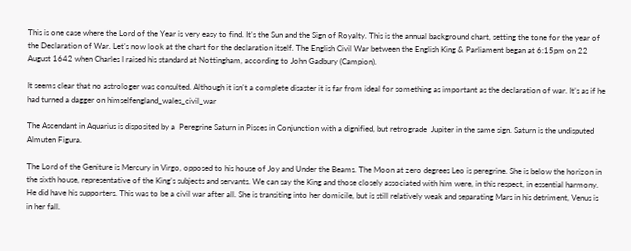This is one case where the Lord of the Year is very easy to find. It’s the Sun and the Sign of Royalty. This is the annual background chart, setting the tone for the year of the Declaration of War. Let’s now look at the chart for the declaration itself. The English Civil War between the English King & Parliament began at 6:15pm on 22 August 1642 when Charles I raised his standard at Nottingham, according to John Gadbury (Campion).

It seems clear that no astrologer was consulted. Although it isn’t a complete disaster it is far from ideal for something as important as the declaration of war. It’s as if he had turned a dagger on himselfengland_wales_civil_war

The Ascendant in Aquarius is disposited by a  Peregrine Saturn in Pisces in Conjunction with a dignified, but retrograde  Jupiter in the same sign. Saturn is the undisputed Almuten Figura.

The Lord of the Geniture is Mercury in Virgo, opposed to his house of Joy and Under the Beams. The Moon at zero degrees Leo is peregrine. She is below the horizon in the sixth house, representative of the King’s subjects and servants. We can say the King and those closely associated with him were, in this respect, in essential harmony. He did have his supporters. This was to be a civil war after all. She is transiting into her domicile, but is still relatively weak and separating Mars in his detriment, Venus is in her fall.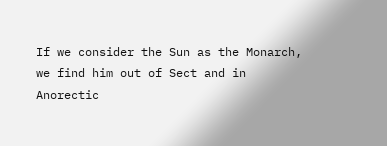If we consider the Sun as the Monarch, we find him out of Sect and in Anorectic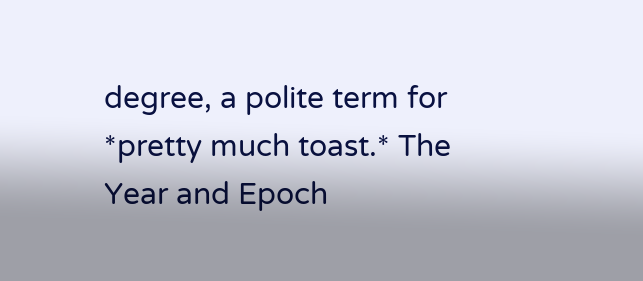degree, a polite term for *pretty much toast.* The Year and Epoch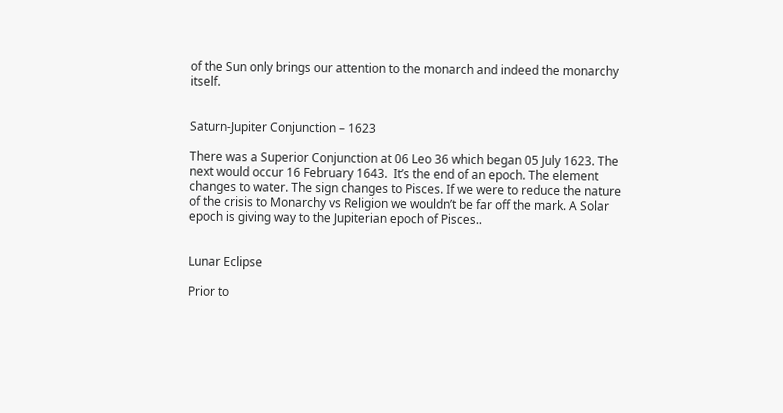of the Sun only brings our attention to the monarch and indeed the monarchy itself.


Saturn-Jupiter Conjunction – 1623

There was a Superior Conjunction at 06 Leo 36 which began 05 July 1623. The next would occur 16 February 1643.  It’s the end of an epoch. The element changes to water. The sign changes to Pisces. If we were to reduce the nature of the crisis to Monarchy vs Religion we wouldn’t be far off the mark. A Solar epoch is giving way to the Jupiterian epoch of Pisces..


Lunar Eclipse

Prior to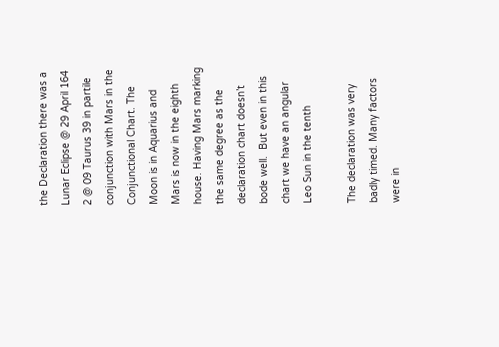the Declaration there was a Lunar Eclipse @ 29 April 164 2 @ 09 Taurus 39 in partile conjunction with Mars in the Conjunctional Chart. The Moon is in Aquarius and Mars is now in the eighth house. Having Mars marking the same degree as the declaration chart doesn’t bode well.  But even in this chart we have an angular Leo Sun in the tenth

The declaration was very badly timed. Many factors were in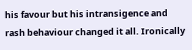his favour but his intransigence and rash behaviour changed it all. Ironically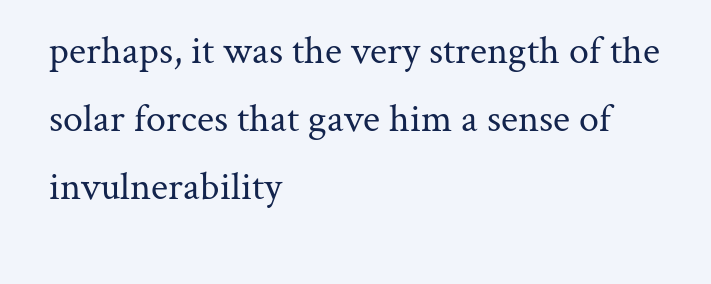perhaps, it was the very strength of the solar forces that gave him a sense of invulnerability